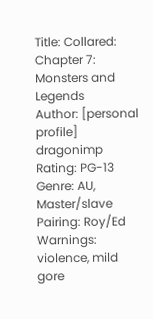Title: Collared: Chapter 7: Monsters and Legends
Author: [personal profile] dragonimp
Rating: PG-13
Genre: AU, Master/slave
Pairing: Roy/Ed
Warnings: violence, mild gore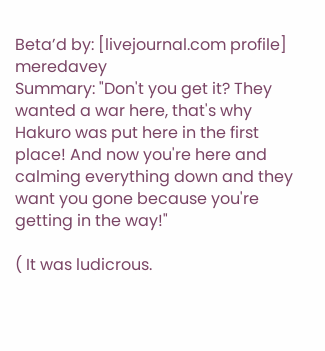Beta’d by: [livejournal.com profile] meredavey
Summary: "Don't you get it? They wanted a war here, that's why Hakuro was put here in the first place! And now you're here and calming everything down and they want you gone because you're getting in the way!"

( It was ludicrous.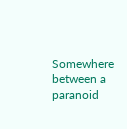Somewhere between a paranoid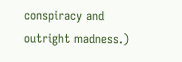conspiracy and outright madness.)